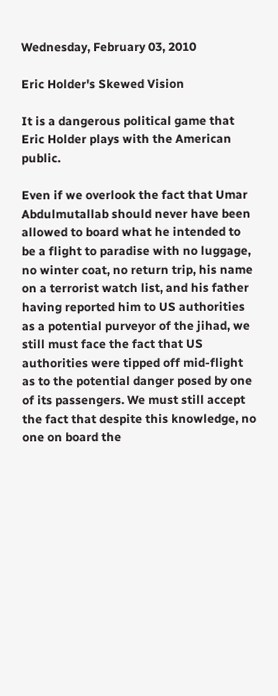Wednesday, February 03, 2010

Eric Holder's Skewed Vision

It is a dangerous political game that Eric Holder plays with the American public.

Even if we overlook the fact that Umar Abdulmutallab should never have been allowed to board what he intended to be a flight to paradise with no luggage, no winter coat, no return trip, his name on a terrorist watch list, and his father having reported him to US authorities as a potential purveyor of the jihad, we still must face the fact that US authorities were tipped off mid-flight as to the potential danger posed by one of its passengers. We must still accept the fact that despite this knowledge, no one on board the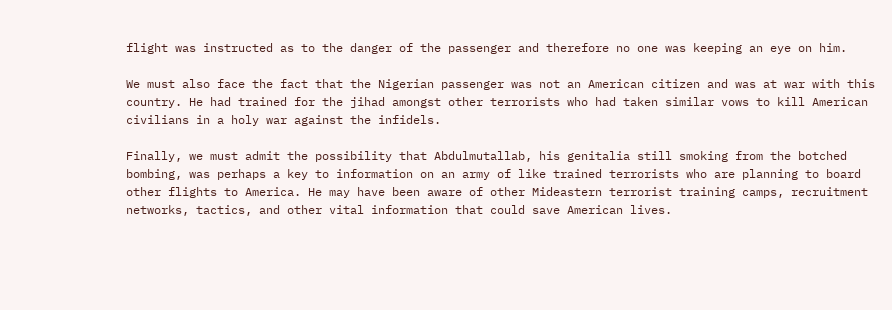flight was instructed as to the danger of the passenger and therefore no one was keeping an eye on him.

We must also face the fact that the Nigerian passenger was not an American citizen and was at war with this country. He had trained for the jihad amongst other terrorists who had taken similar vows to kill American civilians in a holy war against the infidels.

Finally, we must admit the possibility that Abdulmutallab, his genitalia still smoking from the botched bombing, was perhaps a key to information on an army of like trained terrorists who are planning to board other flights to America. He may have been aware of other Mideastern terrorist training camps, recruitment networks, tactics, and other vital information that could save American lives.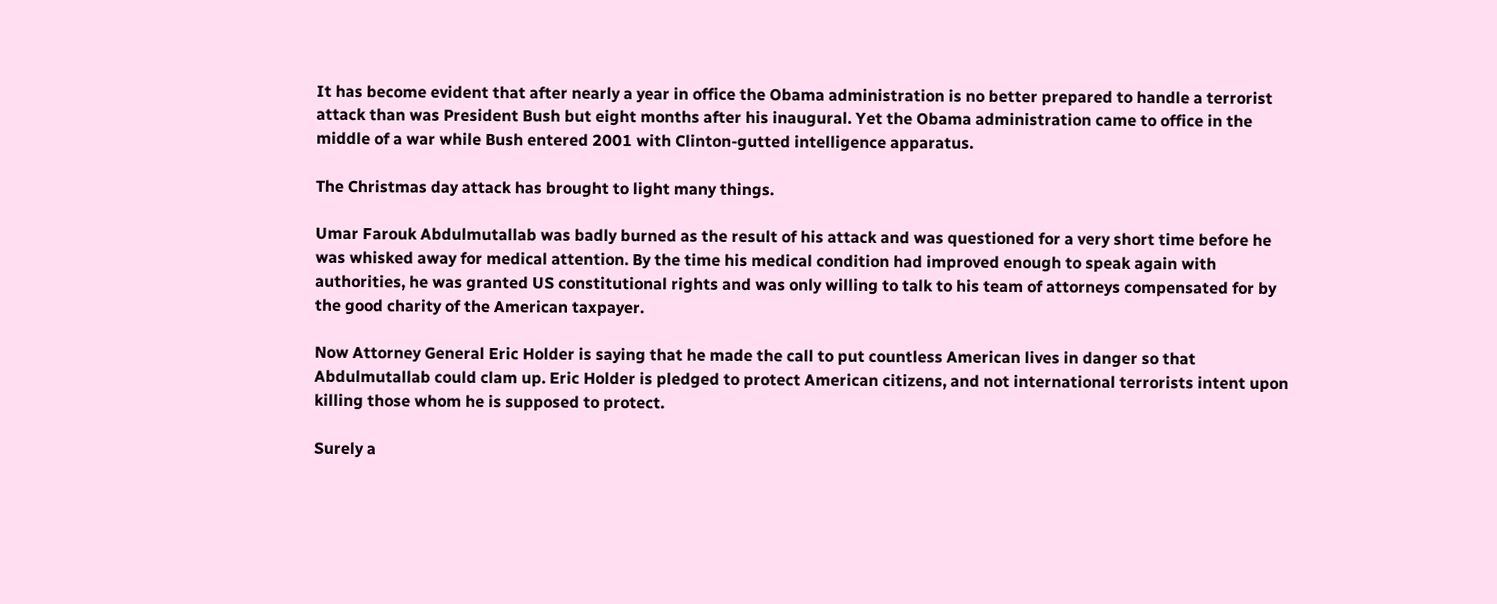It has become evident that after nearly a year in office the Obama administration is no better prepared to handle a terrorist attack than was President Bush but eight months after his inaugural. Yet the Obama administration came to office in the middle of a war while Bush entered 2001 with Clinton-gutted intelligence apparatus.

The Christmas day attack has brought to light many things.

Umar Farouk Abdulmutallab was badly burned as the result of his attack and was questioned for a very short time before he was whisked away for medical attention. By the time his medical condition had improved enough to speak again with authorities, he was granted US constitutional rights and was only willing to talk to his team of attorneys compensated for by the good charity of the American taxpayer.

Now Attorney General Eric Holder is saying that he made the call to put countless American lives in danger so that Abdulmutallab could clam up. Eric Holder is pledged to protect American citizens, and not international terrorists intent upon killing those whom he is supposed to protect.

Surely a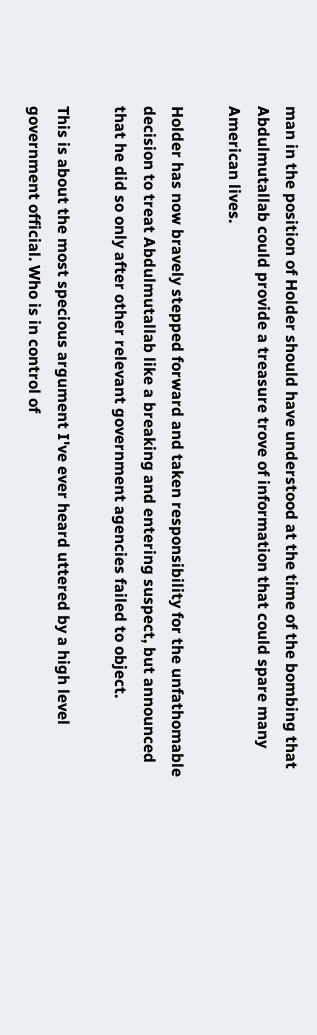man in the position of Holder should have understood at the time of the bombing that Abdulmutallab could provide a treasure trove of information that could spare many American lives.

Holder has now bravely stepped forward and taken responsibility for the unfathomable decision to treat Abdulmutallab like a breaking and entering suspect, but announced that he did so only after other relevant government agencies failed to object.

This is about the most specious argument I've ever heard uttered by a high level government official. Who is in control of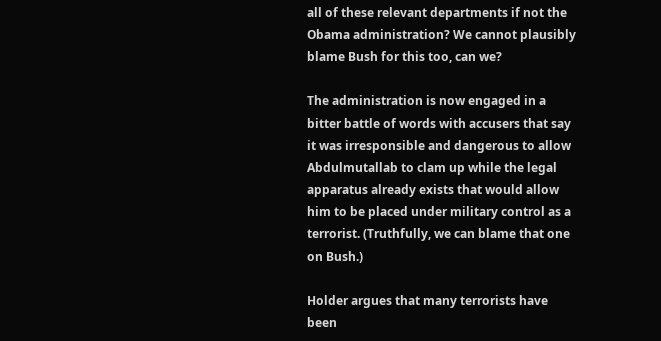all of these relevant departments if not the Obama administration? We cannot plausibly blame Bush for this too, can we?

The administration is now engaged in a bitter battle of words with accusers that say it was irresponsible and dangerous to allow Abdulmutallab to clam up while the legal apparatus already exists that would allow him to be placed under military control as a terrorist. (Truthfully, we can blame that one on Bush.)

Holder argues that many terrorists have been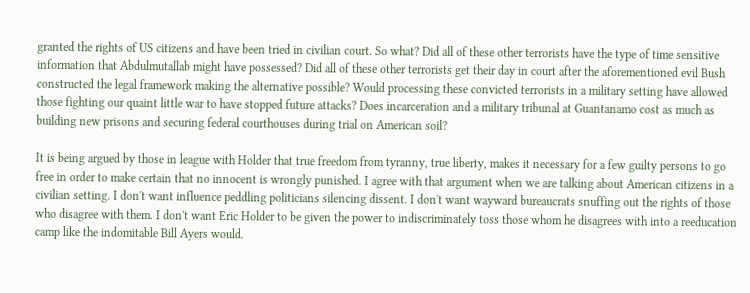granted the rights of US citizens and have been tried in civilian court. So what? Did all of these other terrorists have the type of time sensitive information that Abdulmutallab might have possessed? Did all of these other terrorists get their day in court after the aforementioned evil Bush constructed the legal framework making the alternative possible? Would processing these convicted terrorists in a military setting have allowed those fighting our quaint little war to have stopped future attacks? Does incarceration and a military tribunal at Guantanamo cost as much as building new prisons and securing federal courthouses during trial on American soil?

It is being argued by those in league with Holder that true freedom from tyranny, true liberty, makes it necessary for a few guilty persons to go free in order to make certain that no innocent is wrongly punished. I agree with that argument when we are talking about American citizens in a civilian setting. I don't want influence peddling politicians silencing dissent. I don't want wayward bureaucrats snuffing out the rights of those who disagree with them. I don't want Eric Holder to be given the power to indiscriminately toss those whom he disagrees with into a reeducation camp like the indomitable Bill Ayers would.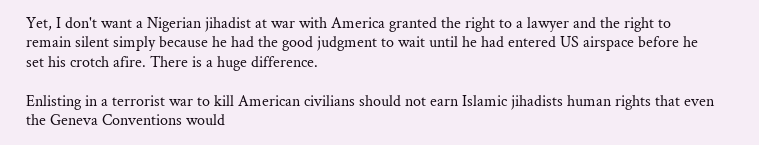Yet, I don't want a Nigerian jihadist at war with America granted the right to a lawyer and the right to remain silent simply because he had the good judgment to wait until he had entered US airspace before he set his crotch afire. There is a huge difference.

Enlisting in a terrorist war to kill American civilians should not earn Islamic jihadists human rights that even the Geneva Conventions would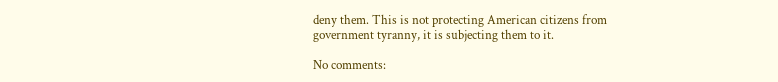deny them. This is not protecting American citizens from government tyranny, it is subjecting them to it.

No comments: